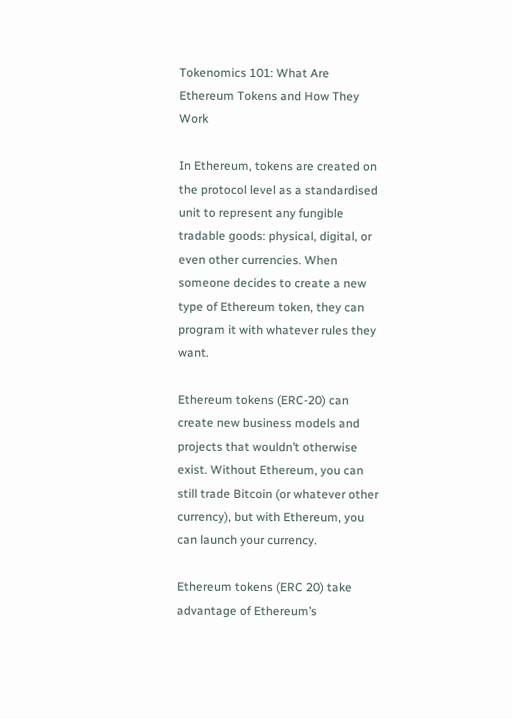Tokenomics 101: What Are Ethereum Tokens and How They Work

In Ethereum, tokens are created on the protocol level as a standardised unit to represent any fungible tradable goods: physical, digital, or even other currencies. When someone decides to create a new type of Ethereum token, they can program it with whatever rules they want.

Ethereum tokens (ERC-20) can create new business models and projects that wouldn’t otherwise exist. Without Ethereum, you can still trade Bitcoin (or whatever other currency), but with Ethereum, you can launch your currency.

Ethereum tokens (ERC 20) take advantage of Ethereum’s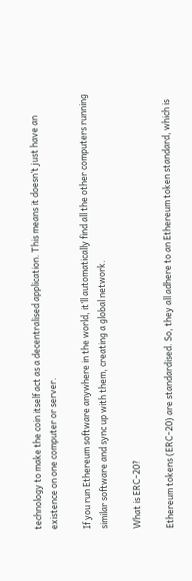technology to make the coin itself act as a decentralised application. This means it doesn’t just have an existence on one computer or server.

If you run Ethereum software anywhere in the world, it’ll automatically find all the other computers running similar software and sync up with them, creating a global network.

What is ERC-20?

Ethereum tokens (ERC-20) are standardised. So, they all adhere to an Ethereum token standard, which is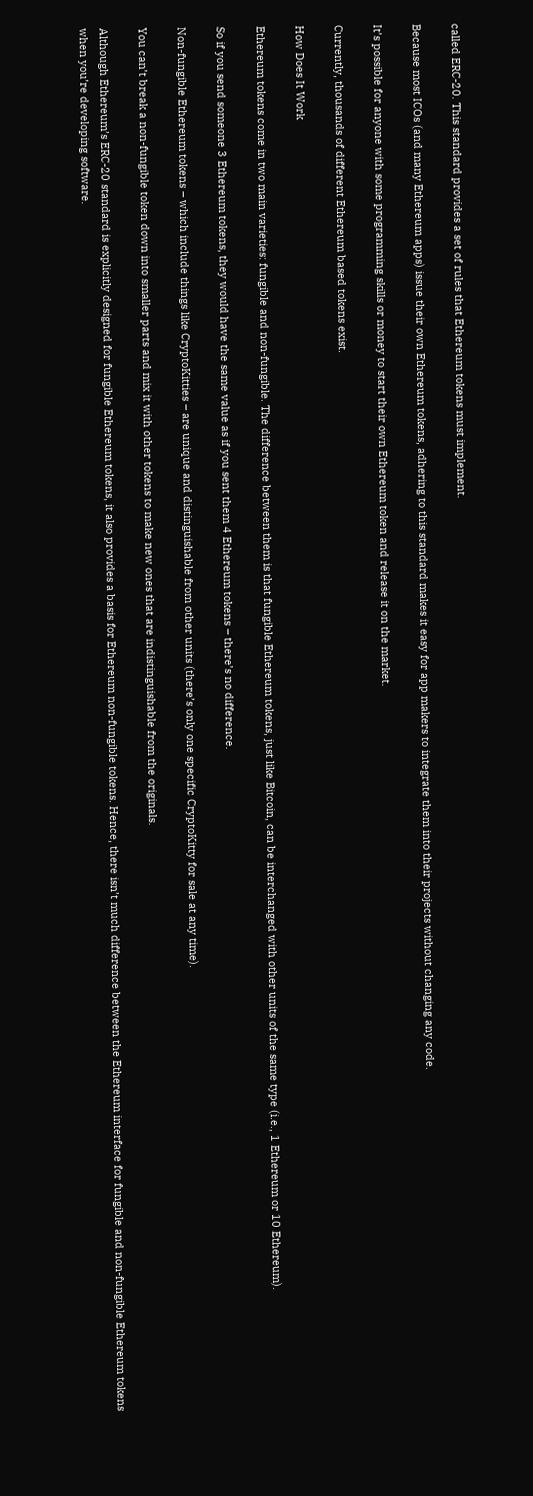called ERC-20. This standard provides a set of rules that Ethereum tokens must implement.

Because most ICOs (and many Ethereum apps) issue their own Ethereum tokens, adhering to this standard makes it easy for app makers to integrate them into their projects without changing any code.

It’s possible for anyone with some programming skills or money to start their own Ethereum token and release it on the market.

Currently, thousands of different Ethereum based tokens exist.

How Does It Work

Ethereum tokens come in two main varieties: fungible and non-fungible. The difference between them is that fungible Ethereum tokens, just like Bitcoin, can be interchanged with other units of the same type (i.e., 1 Ethereum or 10 Ethereum).

So if you send someone 3 Ethereum tokens, they would have the same value as if you sent them 4 Ethereum tokens – there’s no difference.

Non-fungible Ethereum tokens – which include things like CryptoKitties – are unique and distinguishable from other units (there’s only one specific CryptoKitty for sale at any time).

You can’t break a non-fungible token down into smaller parts and mix it with other tokens to make new ones that are indistinguishable from the originals.

Although Ethereum’s ERC-20 standard is explicitly designed for fungible Ethereum tokens, it also provides a basis for Ethereum non-fungible tokens. Hence, there isn’t much difference between the Ethereum interface for fungible and non-fungible Ethereum tokens when you’re developing software.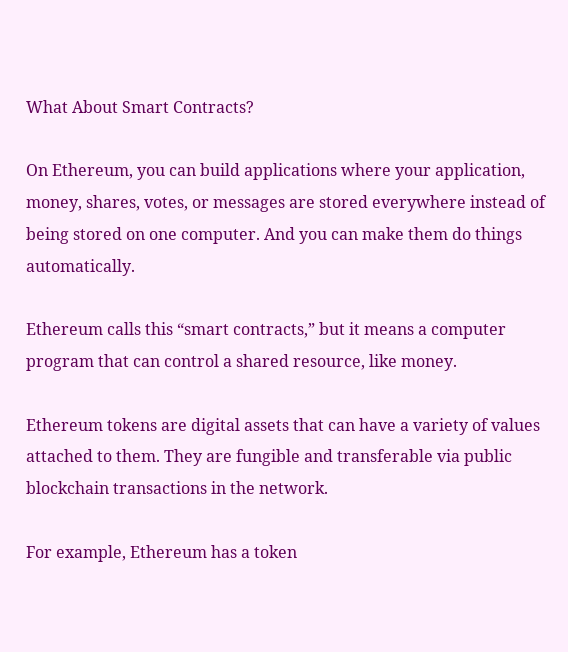What About Smart Contracts?

On Ethereum, you can build applications where your application, money, shares, votes, or messages are stored everywhere instead of being stored on one computer. And you can make them do things automatically.

Ethereum calls this “smart contracts,” but it means a computer program that can control a shared resource, like money.

Ethereum tokens are digital assets that can have a variety of values attached to them. They are fungible and transferable via public blockchain transactions in the network.

For example, Ethereum has a token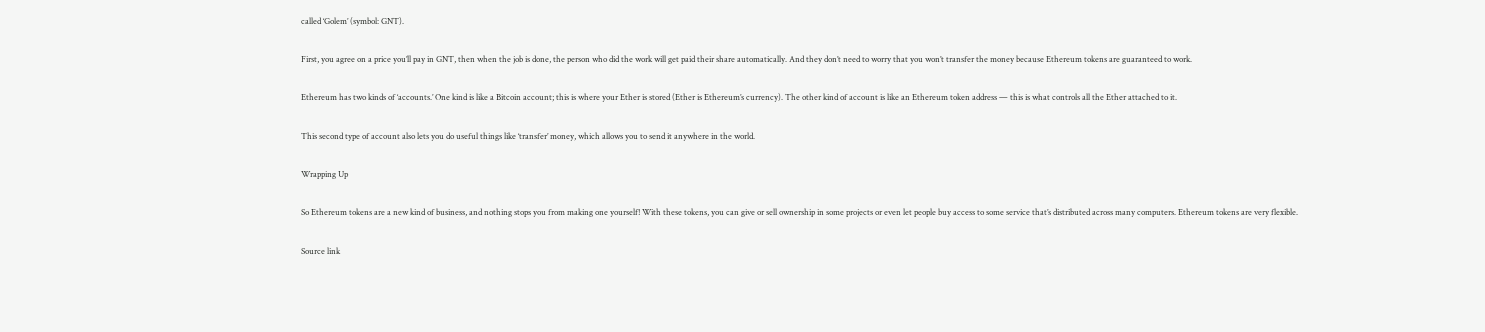called ‘Golem’ (symbol: GNT).

First, you agree on a price you’ll pay in GNT, then when the job is done, the person who did the work will get paid their share automatically. And they don’t need to worry that you won’t transfer the money because Ethereum tokens are guaranteed to work.

Ethereum has two kinds of ‘accounts.’ One kind is like a Bitcoin account; this is where your Ether is stored (Ether is Ethereum’s currency). The other kind of account is like an Ethereum token address — this is what controls all the Ether attached to it.

This second type of account also lets you do useful things like ‘transfer’ money, which allows you to send it anywhere in the world.

Wrapping Up

So Ethereum tokens are a new kind of business, and nothing stops you from making one yourself! With these tokens, you can give or sell ownership in some projects or even let people buy access to some service that’s distributed across many computers. Ethereum tokens are very flexible.

Source link